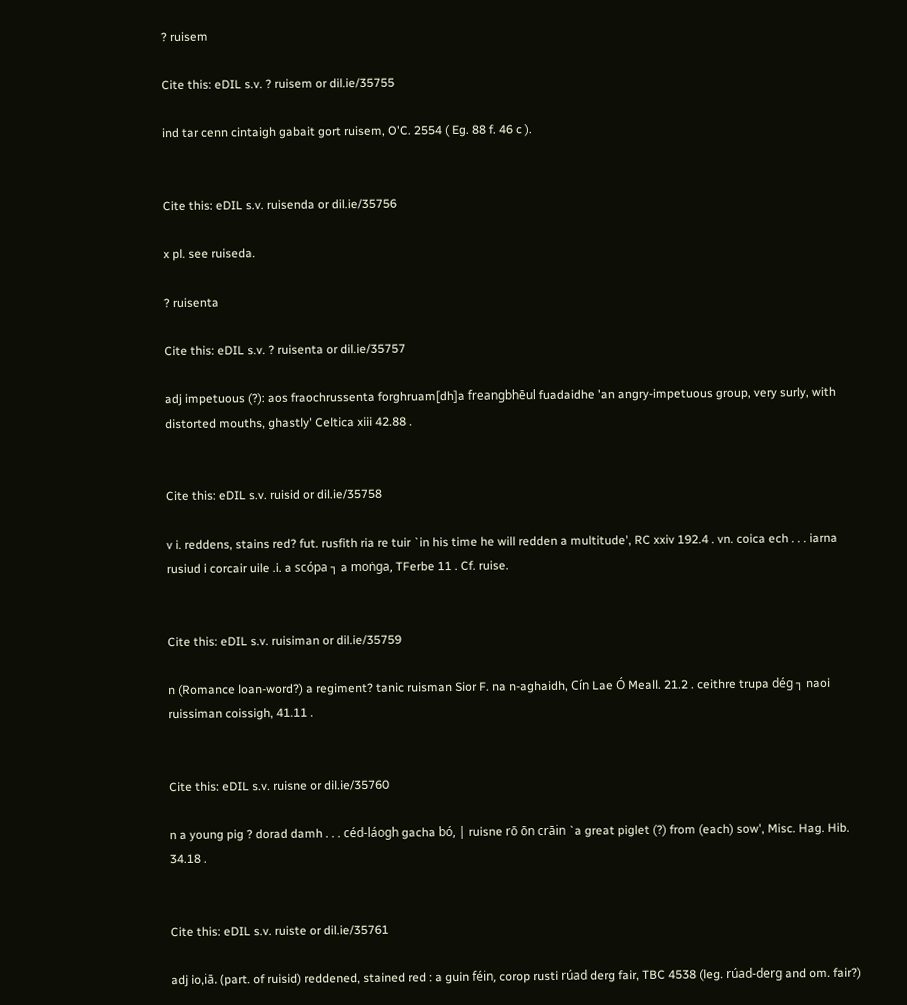? ruisem

Cite this: eDIL s.v. ? ruisem or dil.ie/35755

ind tar cenn cintaigh gabait gort ruisem, O'C. 2554 ( Eg. 88 f. 46 c ).


Cite this: eDIL s.v. ruisenda or dil.ie/35756

x pl. see ruiseda.

? ruisenta

Cite this: eDIL s.v. ? ruisenta or dil.ie/35757

adj impetuous (?): aos fraochrussenta forghruam[dh]a freangbhēul fuadaidhe 'an angry-impetuous group, very surly, with distorted mouths, ghastly' Celtica xiii 42.88 .


Cite this: eDIL s.v. ruisid or dil.ie/35758

v i. reddens, stains red? fut. rusfith ria re tuir `in his time he will redden a multitude', RC xxiv 192.4 . vn. coica ech . . . iarna rusiud i corcair uile .i. a scópa ┐ a moṅga, TFerbe 11 . Cf. ruise.


Cite this: eDIL s.v. ruisiman or dil.ie/35759

n (Romance loan-word?) a regiment? tanic ruisman Sior F. na n-aghaidh, Cín Lae Ó Meall. 21.2 . ceithre trupa dég ┐ naoi ruissiman coissigh, 41.11 .


Cite this: eDIL s.v. ruisne or dil.ie/35760

n a young pig ? dorad damh . . . céd-láogh gacha bó, | ruisne rō ōn crāin `a great piglet (?) from (each) sow', Misc. Hag. Hib. 34.18 .


Cite this: eDIL s.v. ruiste or dil.ie/35761

adj io,iā. (part. of ruisid) reddened, stained red : a guin féin, corop rusti rúad derg fair, TBC 4538 (leg. rúad-derg and om. fair?)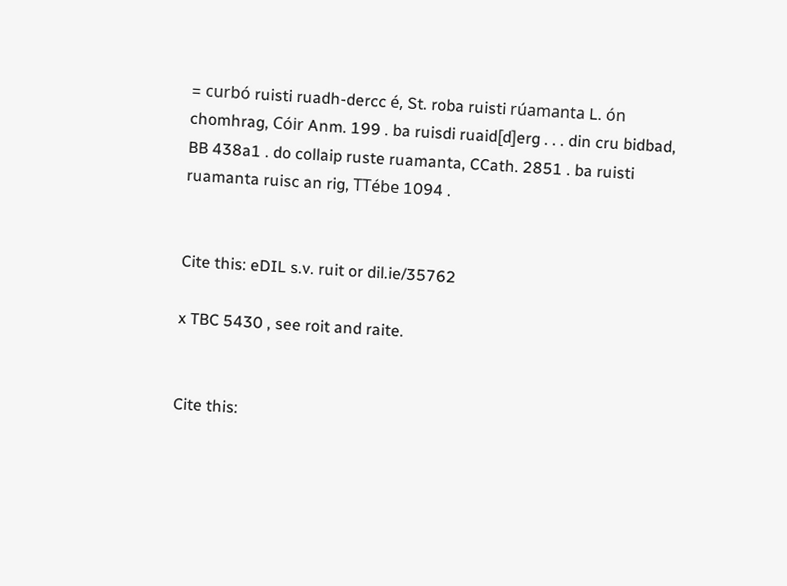= curbó ruisti ruadh-dercc é, St. roba ruisti rúamanta L. ón chomhrag, Cóir Anm. 199 . ba ruisdi ruaid[d]erg . . . din cru bidbad, BB 438a1 . do collaip ruste ruamanta, CCath. 2851 . ba ruisti ruamanta ruisc an rig, TTébe 1094 .


Cite this: eDIL s.v. ruit or dil.ie/35762

x TBC 5430 , see roit and raite.


Cite this: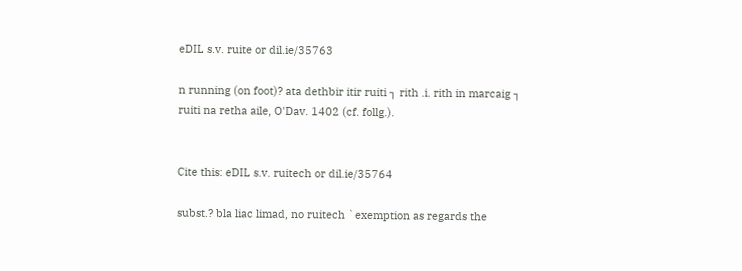eDIL s.v. ruite or dil.ie/35763

n running (on foot)? ata dethbir itir ruiti ┐ rith .i. rith in marcaig ┐ ruiti na retha aile, O'Dav. 1402 (cf. follg.).


Cite this: eDIL s.v. ruitech or dil.ie/35764

subst.? bla liac limad, no ruitech `exemption as regards the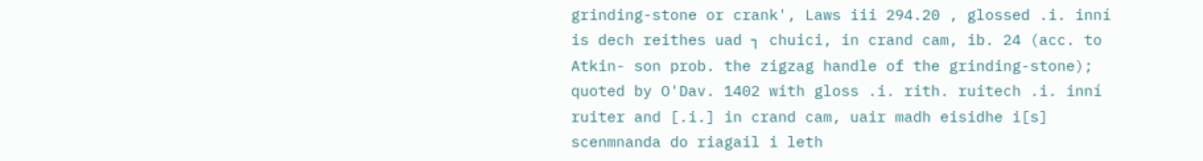grinding-stone or crank', Laws iii 294.20 , glossed .i. inní is dech reithes uad ┐ chuici, in crand cam, ib. 24 (acc. to Atkin- son prob. the zigzag handle of the grinding-stone); quoted by O'Dav. 1402 with gloss .i. rith. ruitech .i. inní ruiter and [.i.] in crand cam, uair madh eisidhe i[s] scenmnanda do riagail i leth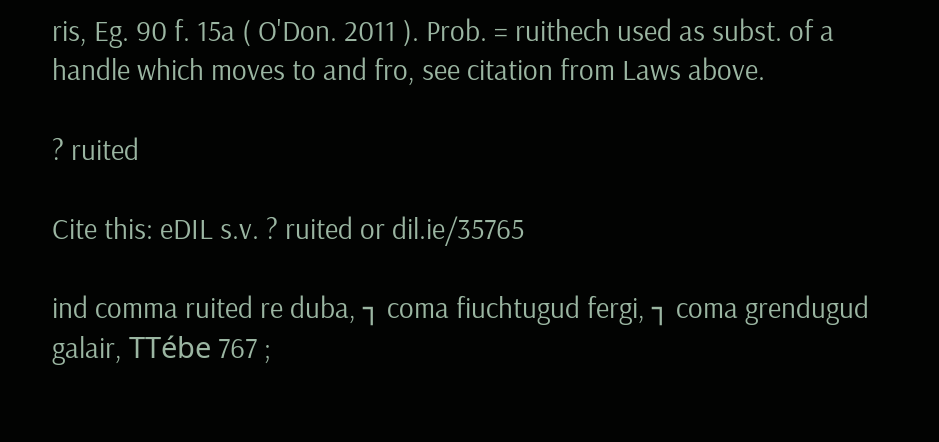ris, Eg. 90 f. 15a ( O'Don. 2011 ). Prob. = ruithech used as subst. of a handle which moves to and fro, see citation from Laws above.

? ruited

Cite this: eDIL s.v. ? ruited or dil.ie/35765

ind comma ruited re duba, ┐ coma fiuchtugud fergi, ┐ coma grendugud galair, TTébe 767 ;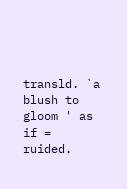transld. `a blush to gloom ' as if = ruided.